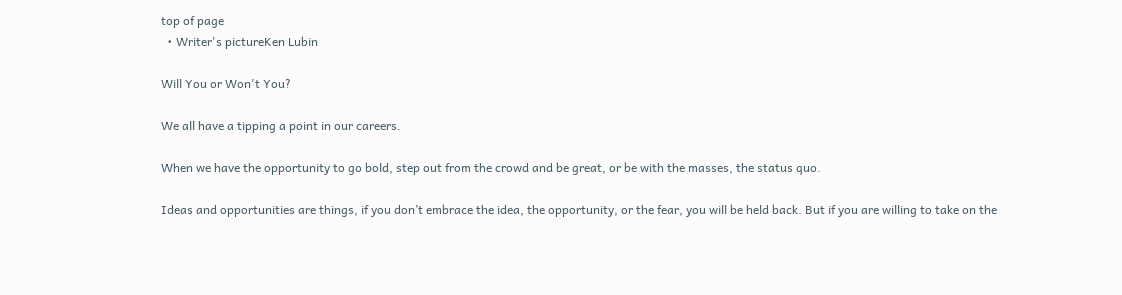top of page
  • Writer's pictureKen Lubin

Will You or Won't You?

We all have a tipping a point in our careers.

When we have the opportunity to go bold, step out from the crowd and be great, or be with the masses, the status quo.

Ideas and opportunities are things, if you don’t embrace the idea, the opportunity, or the fear, you will be held back. But if you are willing to take on the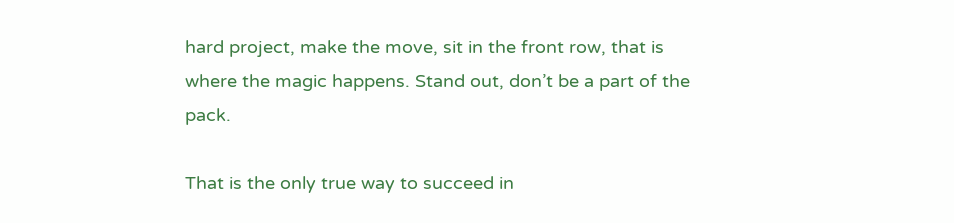hard project, make the move, sit in the front row, that is where the magic happens. Stand out, don’t be a part of the pack.

That is the only true way to succeed in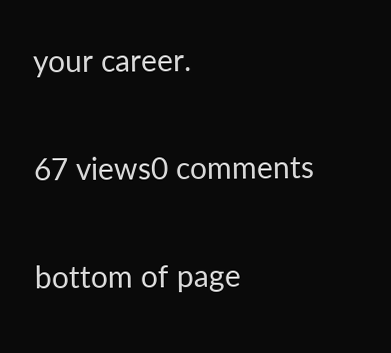your career.


67 views0 comments


bottom of page